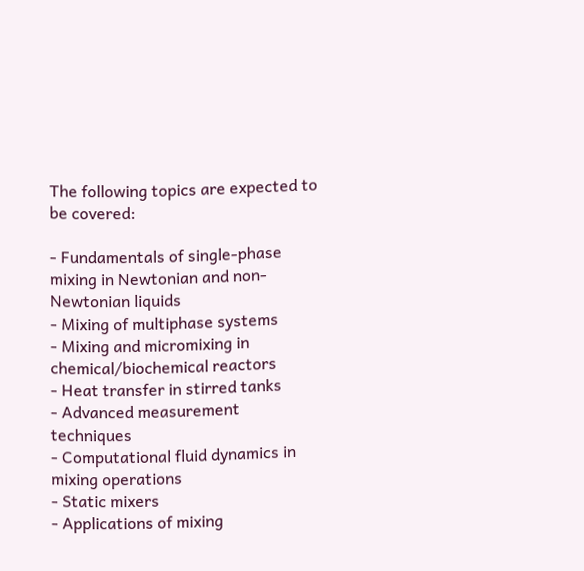The following topics are expected to be covered:

- Fundamentals of single-phase mixing in Newtonian and non-Newtonian liquids
- Mixing of multiphase systems
- Mixing and micromixing in chemical/biochemical reactors
- Heat transfer in stirred tanks
- Advanced measurement techniques
- Computational fluid dynamics in mixing operations
- Static mixers
- Applications of mixing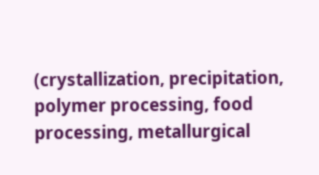(crystallization, precipitation, polymer processing, food processing, metallurgical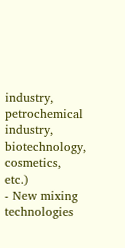industry, petrochemical industry, biotechnology, cosmetics, etc.)
- New mixing technologies